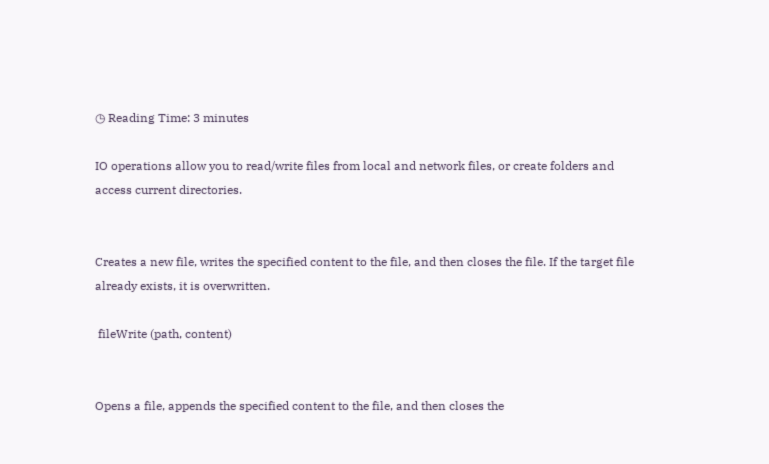◷ Reading Time: 3 minutes

IO operations allow you to read/write files from local and network files, or create folders and access current directories.


Creates a new file, writes the specified content to the file, and then closes the file. If the target file already exists, it is overwritten.

 fileWrite (path, content)


Opens a file, appends the specified content to the file, and then closes the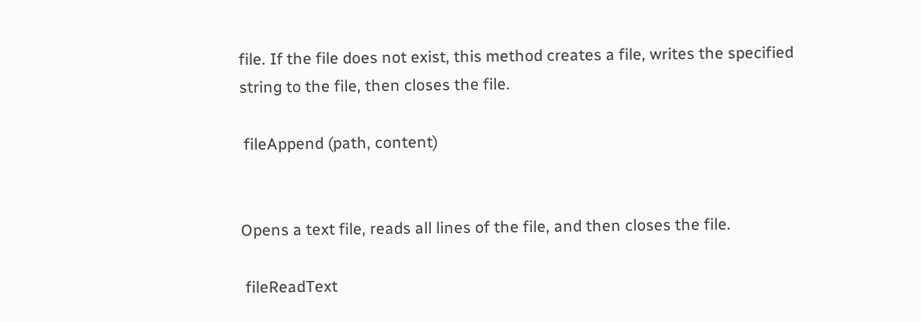file. If the file does not exist, this method creates a file, writes the specified string to the file, then closes the file.

 fileAppend (path, content)


Opens a text file, reads all lines of the file, and then closes the file.

 fileReadText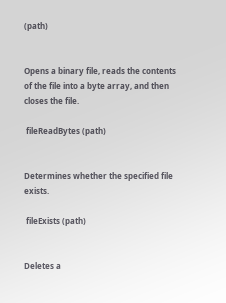(path)


Opens a binary file, reads the contents of the file into a byte array, and then closes the file.

 fileReadBytes (path)


Determines whether the specified file exists.

 fileExists (path)


Deletes a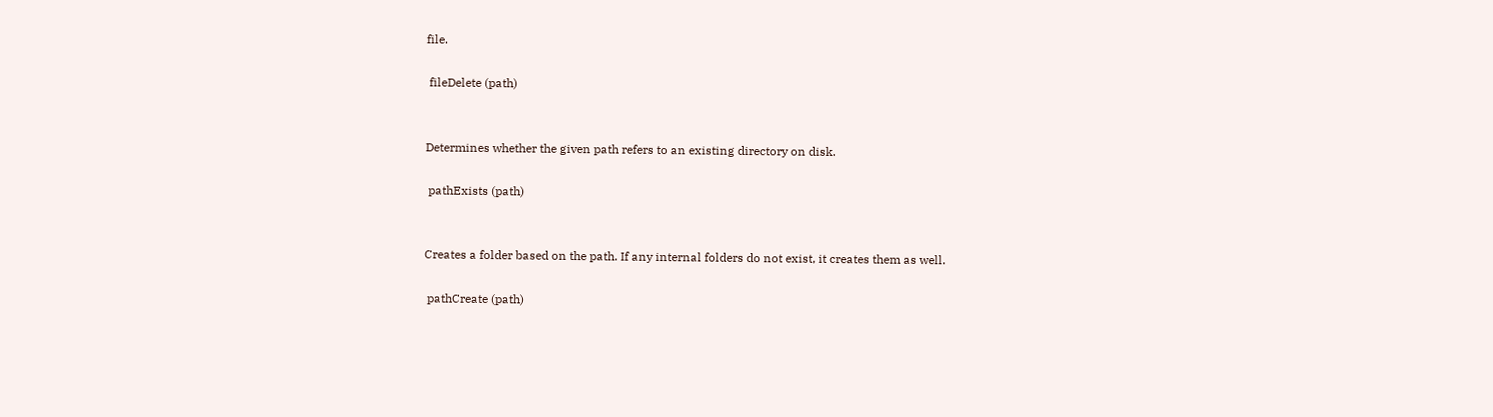file.

 fileDelete (path)


Determines whether the given path refers to an existing directory on disk.

 pathExists (path)


Creates a folder based on the path. If any internal folders do not exist, it creates them as well.

 pathCreate (path)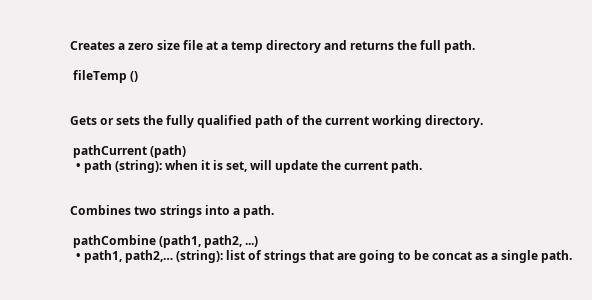Creates a zero size file at a temp directory and returns the full path.

 fileTemp ()


Gets or sets the fully qualified path of the current working directory.

 pathCurrent (path)
  • path (string): when it is set, will update the current path.


Combines two strings into a path.

 pathCombine (path1, path2, ...)
  • path1, path2,… (string): list of strings that are going to be concat as a single path.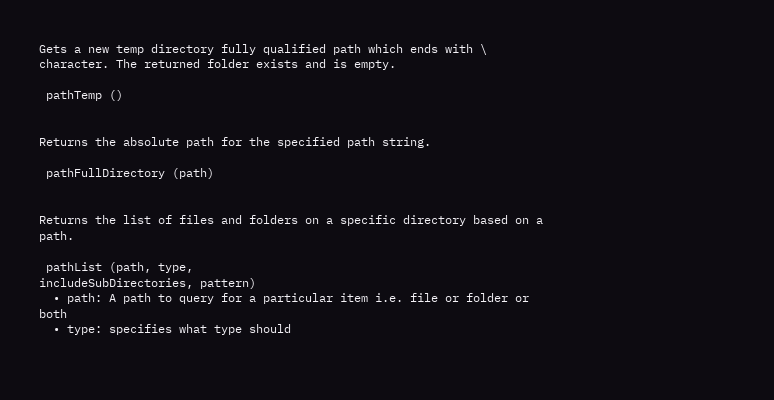Gets a new temp directory fully qualified path which ends with \ character. The returned folder exists and is empty.

 pathTemp ()


Returns the absolute path for the specified path string.

 pathFullDirectory (path)


Returns the list of files and folders on a specific directory based on a path.

 pathList (path, type,
includeSubDirectories, pattern)
  • path: A path to query for a particular item i.e. file or folder or both
  • type: specifies what type should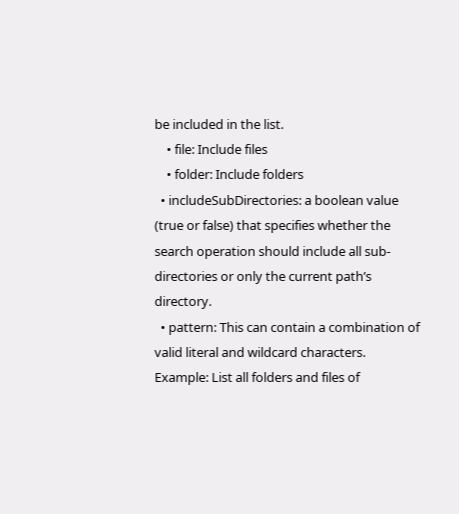be included in the list.
    • file: Include files
    • folder: Include folders
  • includeSubDirectories: a boolean value (true or false) that specifies whether the search operation should include all sub-directories or only the current path’s directory.
  • pattern: This can contain a combination of valid literal and wildcard characters.
Example: List all folders and files of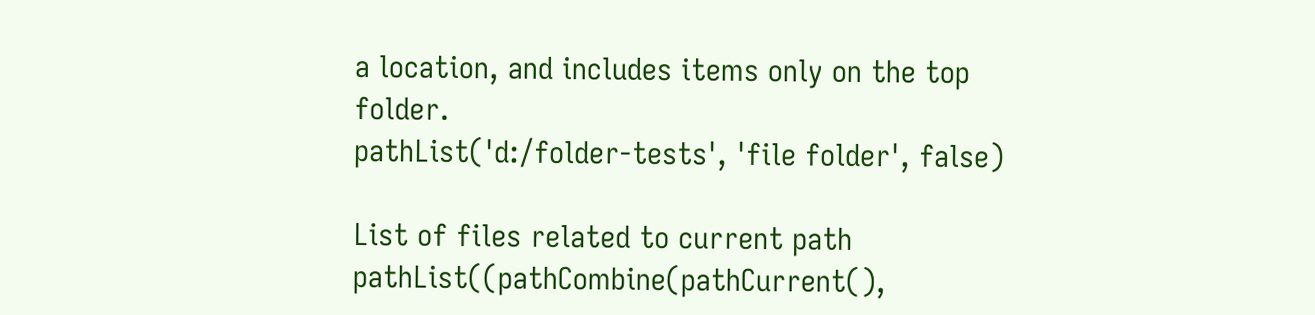a location, and includes items only on the top folder.
pathList('d:/folder-tests', 'file folder', false)

List of files related to current path
pathList((pathCombine(pathCurrent(),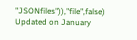"JSONfiles")),"file",false)
Updated on January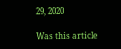29, 2020

Was this article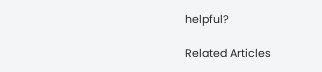helpful?

Related Articles